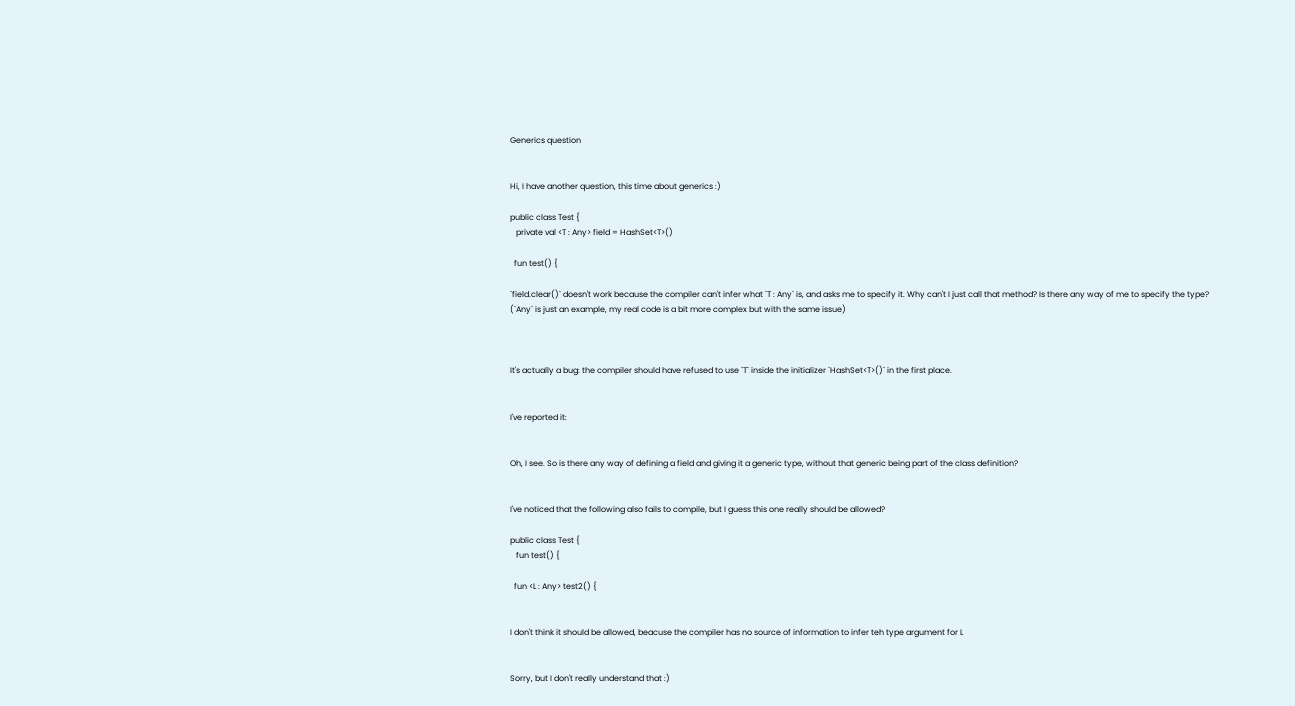Generics question


Hi, I have another question, this time about generics :)

public class Test {
   private val <T : Any> field = HashSet<T>()

  fun test() {

`field.clear()` doesn't work because the compiler can't infer what `T : Any` is, and asks me to specify it. Why can't I just call that method? Is there any way of me to specify the type? (`Any` is just an example, my real code is a bit more complex but with the same issue)



It's actually a bug: the compiler should have refused to use `T` inside the initializer `HashSet<T>()` in the first place.


I've reported it:


Oh, I see. So is there any way of defining a field and giving it a generic type, without that generic being part of the class definition?


I've noticed that the following also fails to compile, but I guess this one really should be allowed?

public class Test {
   fun test() {

  fun <L : Any> test2() {


I don't think it should be allowed, beacuse the compiler has no source of information to infer teh type argument for L


Sorry, but I don't really understand that :)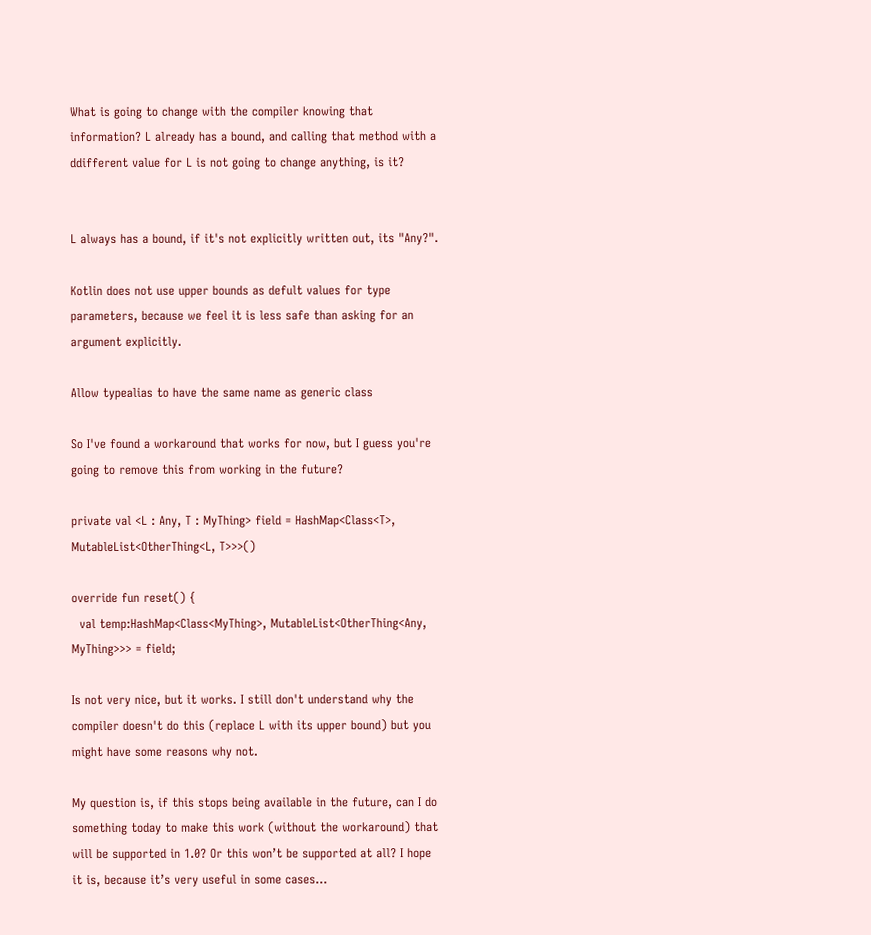What is going to change with the compiler knowing that information? L already has a bound, and calling that method with a ddifferent value for L is not going to change anything, is it?


L always has a bound, if it's not explicitly written out, its "Any?".

Kotlin does not use upper bounds as defult values for type parameters, because we feel it is less safe than asking for an argument explicitly.

Allow typealias to have the same name as generic class

So I've found a workaround that works for now, but I guess you're going to remove this from working in the future?

private val <L : Any, T : MyThing> field = HashMap<Class<T>, MutableList<OtherThing<L, T>>>()

override fun reset() {
  val temp:HashMap<Class<MyThing>, MutableList<OtherThing<Any, MyThing>>> = field;

Is not very nice, but it works. I still don't understand why the compiler doesn't do this (replace L with its upper bound) but you might have some reasons why not.

My question is, if this stops being available in the future, can I do something today to make this work (without the workaround) that will be supported in 1.0? Or this won’t be supported at all? I hope it is, because it’s very useful in some cases…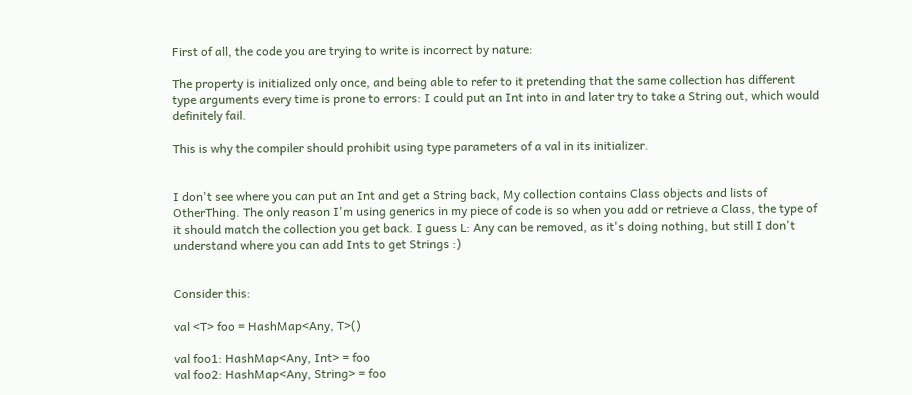First of all, the code you are trying to write is incorrect by nature:

The property is initialized only once, and being able to refer to it pretending that the same collection has different type arguments every time is prone to errors: I could put an Int into in and later try to take a String out, which would definitely fail.

This is why the compiler should prohibit using type parameters of a val in its initializer.


I don't see where you can put an Int and get a String back, My collection contains Class objects and lists of OtherThing. The only reason I'm using generics in my piece of code is so when you add or retrieve a Class, the type of it should match the collection you get back. I guess L: Any can be removed, as it's doing nothing, but still I don't understand where you can add Ints to get Strings :)


Consider this:

val <T> foo = HashMap<Any, T>()

val foo1: HashMap<Any, Int> = foo
val foo2: HashMap<Any, String> = foo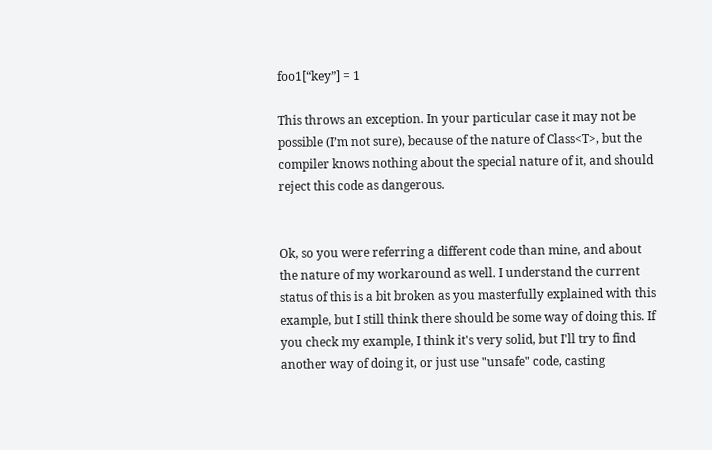foo1[“key”] = 1

This throws an exception. In your particular case it may not be possible (I’m not sure), because of the nature of Class<T>, but the compiler knows nothing about the special nature of it, and should reject this code as dangerous.


Ok, so you were referring a different code than mine, and about the nature of my workaround as well. I understand the current status of this is a bit broken as you masterfully explained with this example, but I still think there should be some way of doing this. If you check my example, I think it's very solid, but I'll try to find another way of doing it, or just use "unsafe" code, casting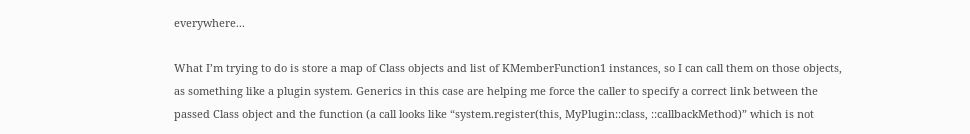everywhere...

What I’m trying to do is store a map of Class objects and list of KMemberFunction1 instances, so I can call them on those objects, as something like a plugin system. Generics in this case are helping me force the caller to specify a correct link between the passed Class object and the function (a call looks like “system.register(this, MyPlugin::class, ::callbackMethod)” which is not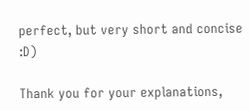perfect, but very short and concise :D)

Thank you for your explanations,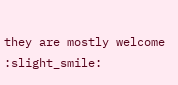they are mostly welcome :slight_smile: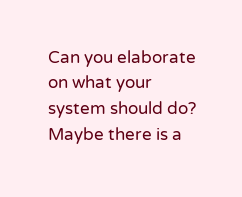Can you elaborate on what your system should do? Maybe there is a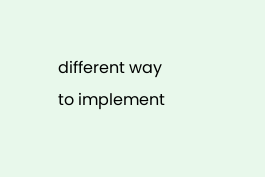different way to implement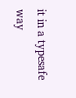it in a typesafe way